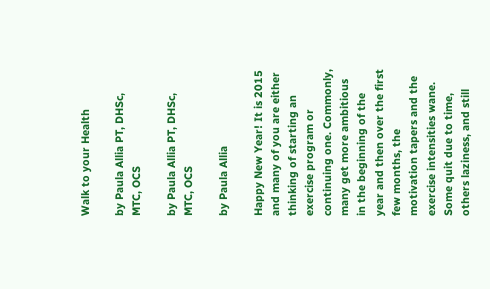Walk to your Health

by Paula Allia PT, DHSc, MTC, OCS

by Paula Allia PT, DHSc, MTC, OCS

by Paula Allia

Happy New Year! It is 2015 and many of you are either thinking of starting an exercise program or continuing one. Commonly, many get more ambitious in the beginning of the year and then over the first few months, the motivation tapers and the exercise intensities wane. Some quit due to time, others laziness, and still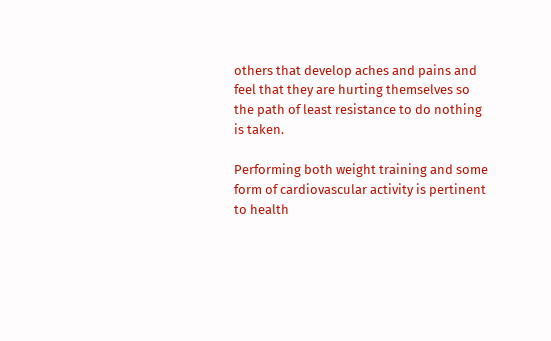others that develop aches and pains and feel that they are hurting themselves so the path of least resistance to do nothing is taken.

Performing both weight training and some form of cardiovascular activity is pertinent to health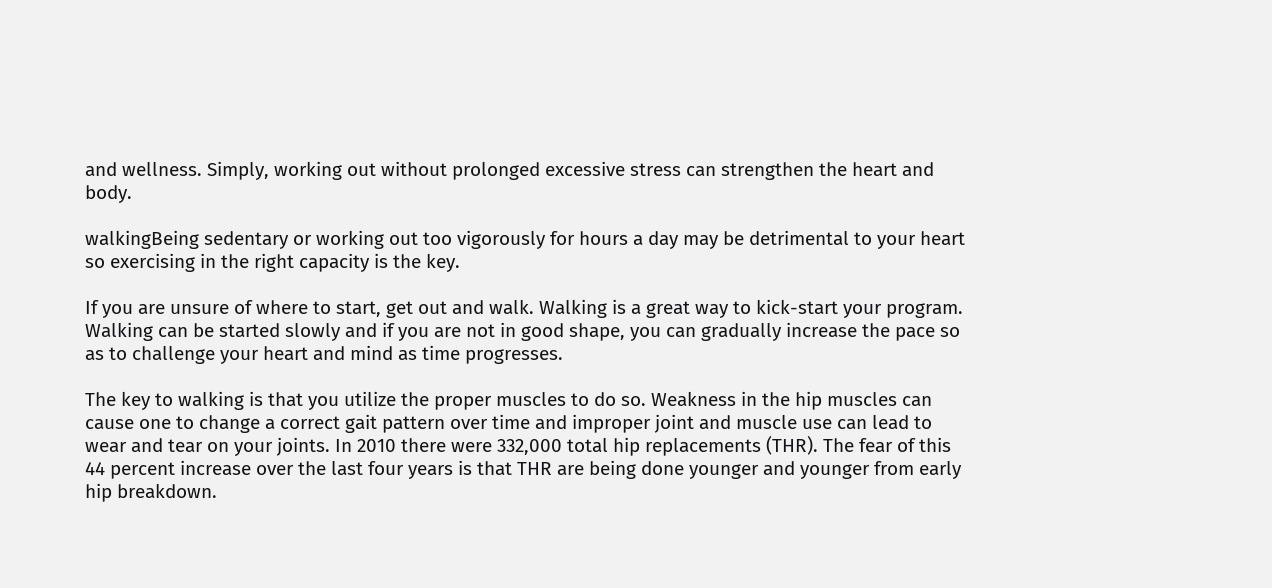and wellness. Simply, working out without prolonged excessive stress can strengthen the heart and body.

walkingBeing sedentary or working out too vigorously for hours a day may be detrimental to your heart so exercising in the right capacity is the key.

If you are unsure of where to start, get out and walk. Walking is a great way to kick-start your program. Walking can be started slowly and if you are not in good shape, you can gradually increase the pace so as to challenge your heart and mind as time progresses.

The key to walking is that you utilize the proper muscles to do so. Weakness in the hip muscles can cause one to change a correct gait pattern over time and improper joint and muscle use can lead to wear and tear on your joints. In 2010 there were 332,000 total hip replacements (THR). The fear of this 44 percent increase over the last four years is that THR are being done younger and younger from early hip breakdown.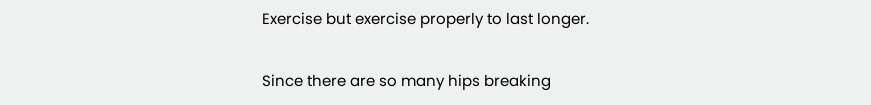Exercise but exercise properly to last longer.

Since there are so many hips breaking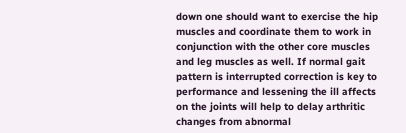down one should want to exercise the hip muscles and coordinate them to work in conjunction with the other core muscles and leg muscles as well. If normal gait pattern is interrupted correction is key to performance and lessening the ill affects on the joints will help to delay arthritic changes from abnormal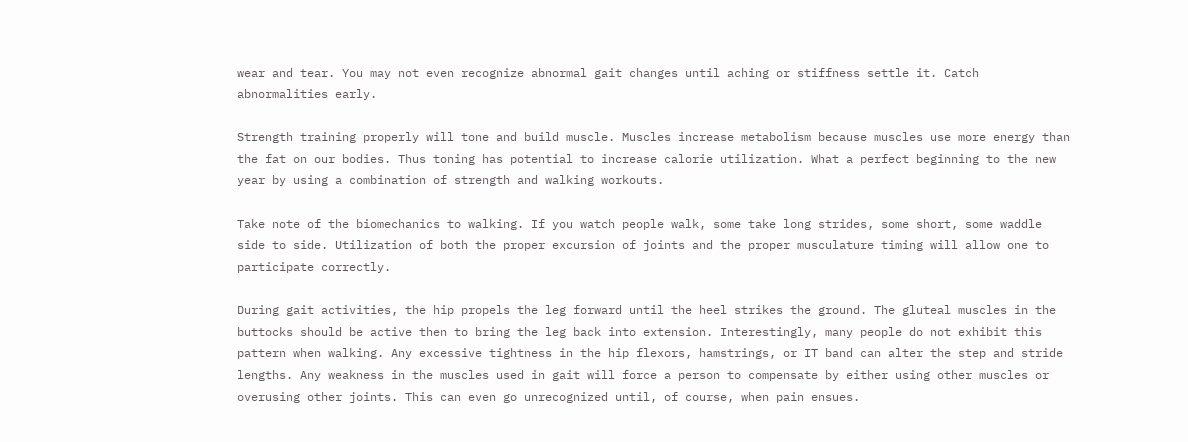wear and tear. You may not even recognize abnormal gait changes until aching or stiffness settle it. Catch abnormalities early.

Strength training properly will tone and build muscle. Muscles increase metabolism because muscles use more energy than the fat on our bodies. Thus toning has potential to increase calorie utilization. What a perfect beginning to the new year by using a combination of strength and walking workouts.

Take note of the biomechanics to walking. If you watch people walk, some take long strides, some short, some waddle side to side. Utilization of both the proper excursion of joints and the proper musculature timing will allow one to participate correctly.

During gait activities, the hip propels the leg forward until the heel strikes the ground. The gluteal muscles in the buttocks should be active then to bring the leg back into extension. Interestingly, many people do not exhibit this pattern when walking. Any excessive tightness in the hip flexors, hamstrings, or IT band can alter the step and stride lengths. Any weakness in the muscles used in gait will force a person to compensate by either using other muscles or overusing other joints. This can even go unrecognized until, of course, when pain ensues.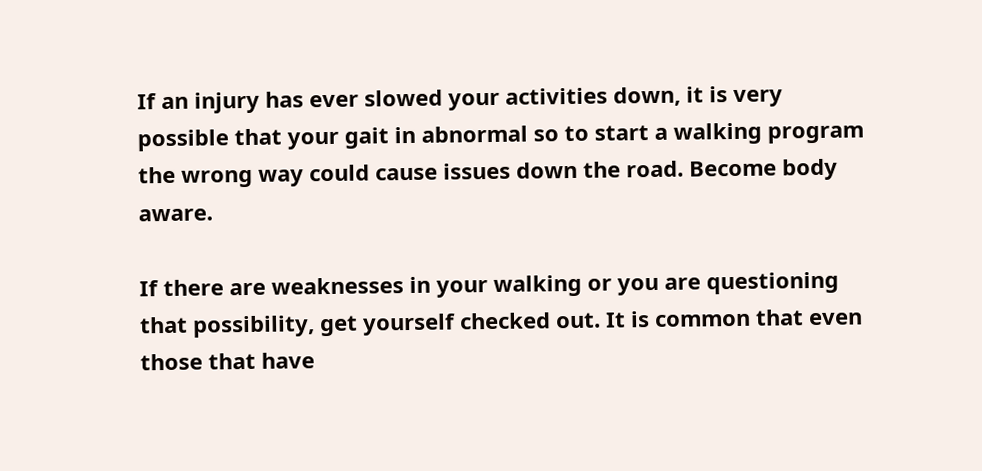If an injury has ever slowed your activities down, it is very possible that your gait in abnormal so to start a walking program the wrong way could cause issues down the road. Become body aware.

If there are weaknesses in your walking or you are questioning that possibility, get yourself checked out. It is common that even those that have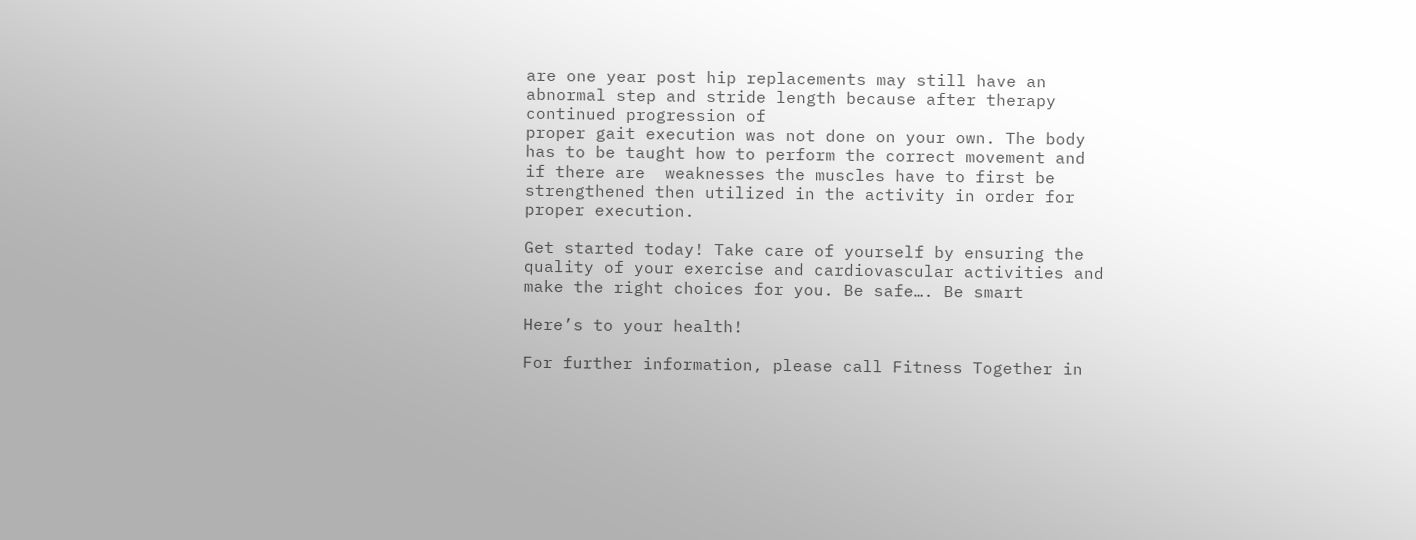are one year post hip replacements may still have an abnormal step and stride length because after therapy continued progression of
proper gait execution was not done on your own. The body has to be taught how to perform the correct movement and if there are  weaknesses the muscles have to first be strengthened then utilized in the activity in order for proper execution.

Get started today! Take care of yourself by ensuring the quality of your exercise and cardiovascular activities and make the right choices for you. Be safe…. Be smart

Here’s to your health!

For further information, please call Fitness Together in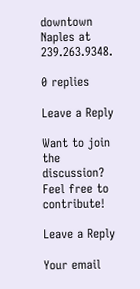downtown Naples at 239.263.9348.

0 replies

Leave a Reply

Want to join the discussion?
Feel free to contribute!

Leave a Reply

Your email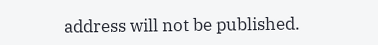address will not be published.